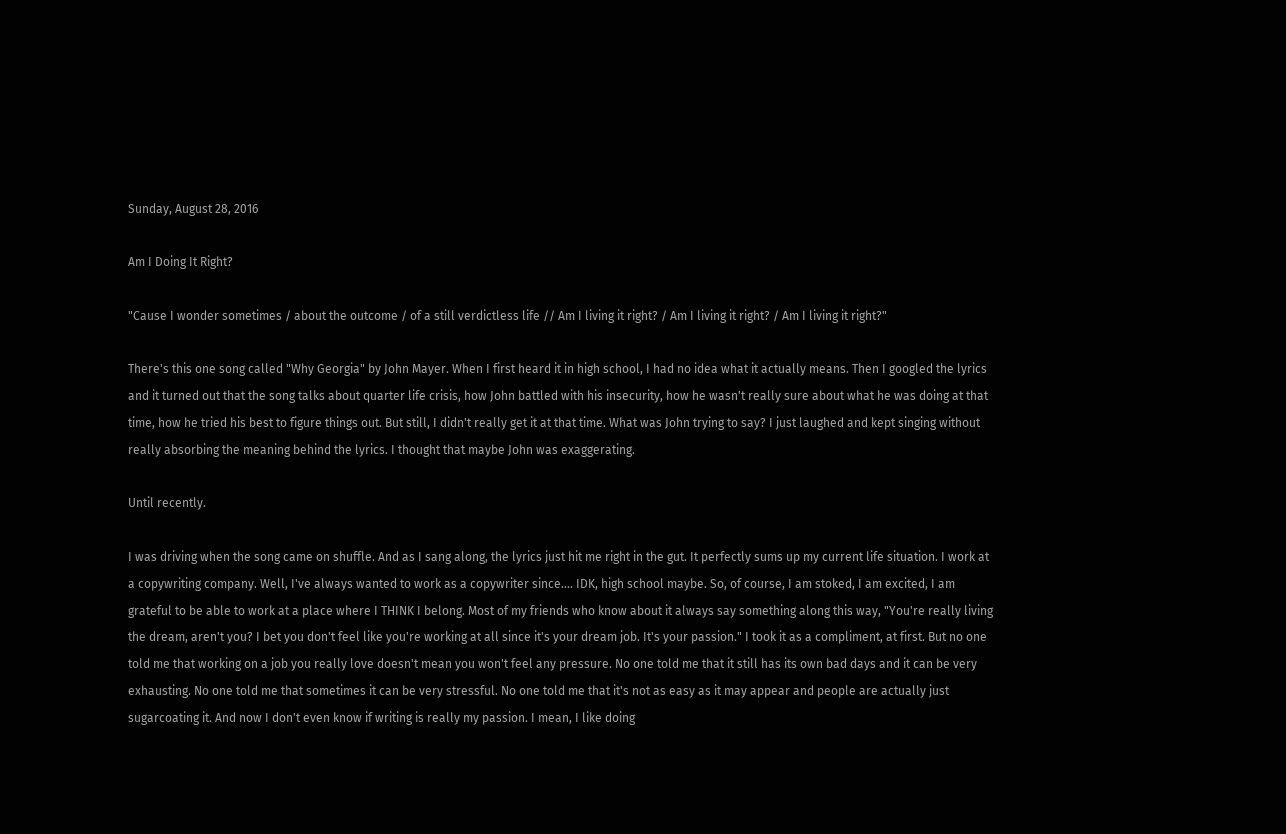Sunday, August 28, 2016

Am I Doing It Right?

"Cause I wonder sometimes / about the outcome / of a still verdictless life // Am I living it right? / Am I living it right? / Am I living it right?"

There's this one song called "Why Georgia" by John Mayer. When I first heard it in high school, I had no idea what it actually means. Then I googled the lyrics and it turned out that the song talks about quarter life crisis, how John battled with his insecurity, how he wasn't really sure about what he was doing at that time, how he tried his best to figure things out. But still, I didn't really get it at that time. What was John trying to say? I just laughed and kept singing without really absorbing the meaning behind the lyrics. I thought that maybe John was exaggerating.

Until recently.

I was driving when the song came on shuffle. And as I sang along, the lyrics just hit me right in the gut. It perfectly sums up my current life situation. I work at a copywriting company. Well, I've always wanted to work as a copywriter since.... IDK, high school maybe. So, of course, I am stoked, I am excited, I am grateful to be able to work at a place where I THINK I belong. Most of my friends who know about it always say something along this way, "You're really living the dream, aren't you? I bet you don't feel like you're working at all since it's your dream job. It's your passion." I took it as a compliment, at first. But no one told me that working on a job you really love doesn't mean you won't feel any pressure. No one told me that it still has its own bad days and it can be very exhausting. No one told me that sometimes it can be very stressful. No one told me that it's not as easy as it may appear and people are actually just sugarcoating it. And now I don't even know if writing is really my passion. I mean, I like doing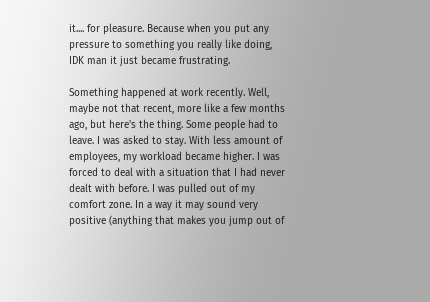it.... for pleasure. Because when you put any pressure to something you really like doing, IDK man it just became frustrating.

Something happened at work recently. Well, maybe not that recent, more like a few months ago, but here's the thing. Some people had to leave. I was asked to stay. With less amount of employees, my workload became higher. I was forced to deal with a situation that I had never dealt with before. I was pulled out of my comfort zone. In a way it may sound very positive (anything that makes you jump out of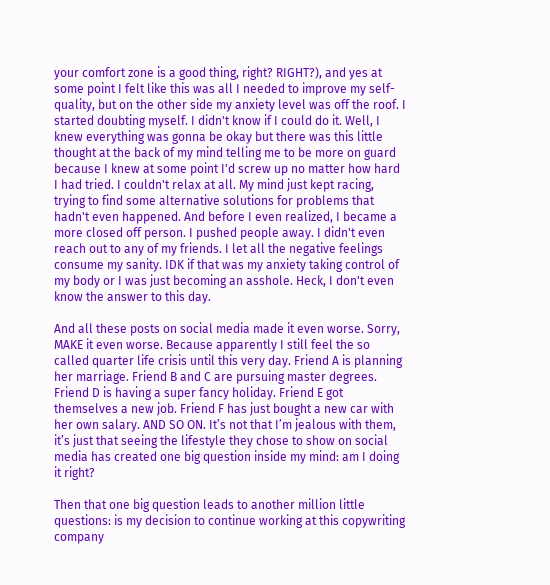your comfort zone is a good thing, right? RIGHT?), and yes at some point I felt like this was all I needed to improve my self-quality, but on the other side my anxiety level was off the roof. I started doubting myself. I didn't know if I could do it. Well, I knew everything was gonna be okay but there was this little thought at the back of my mind telling me to be more on guard because I knew at some point I'd screw up no matter how hard I had tried. I couldn't relax at all. My mind just kept racing, trying to find some alternative solutions for problems that hadn't even happened. And before I even realized, I became a more closed off person. I pushed people away. I didn't even reach out to any of my friends. I let all the negative feelings consume my sanity. IDK if that was my anxiety taking control of my body or I was just becoming an asshole. Heck, I don't even know the answer to this day.

And all these posts on social media made it even worse. Sorry, MAKE it even worse. Because apparently I still feel the so called quarter life crisis until this very day. Friend A is planning her marriage. Friend B and C are pursuing master degrees. Friend D is having a super fancy holiday. Friend E got themselves a new job. Friend F has just bought a new car with her own salary. AND SO ON. It’s not that I’m jealous with them, it’s just that seeing the lifestyle they chose to show on social media has created one big question inside my mind: am I doing it right?

Then that one big question leads to another million little questions: is my decision to continue working at this copywriting company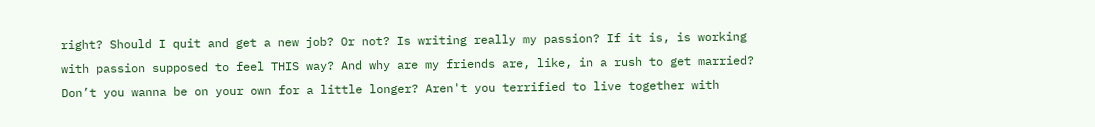right? Should I quit and get a new job? Or not? Is writing really my passion? If it is, is working with passion supposed to feel THIS way? And why are my friends are, like, in a rush to get married? Don’t you wanna be on your own for a little longer? Aren't you terrified to live together with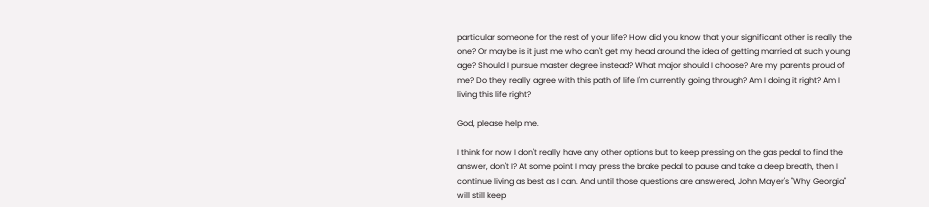particular someone for the rest of your life? How did you know that your significant other is really the one? Or maybe is it just me who can't get my head around the idea of getting married at such young age? Should I pursue master degree instead? What major should I choose? Are my parents proud of me? Do they really agree with this path of life I'm currently going through? Am I doing it right? Am I living this life right?

God, please help me.

I think for now I don't really have any other options but to keep pressing on the gas pedal to find the answer, don't I? At some point I may press the brake pedal to pause and take a deep breath, then I continue living as best as I can. And until those questions are answered, John Mayer's "Why Georgia" will still keep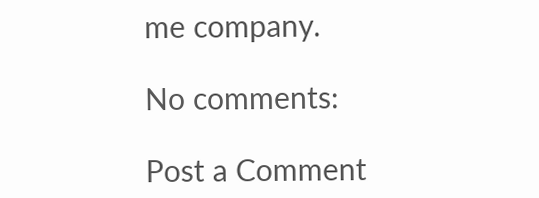me company.

No comments:

Post a Comment